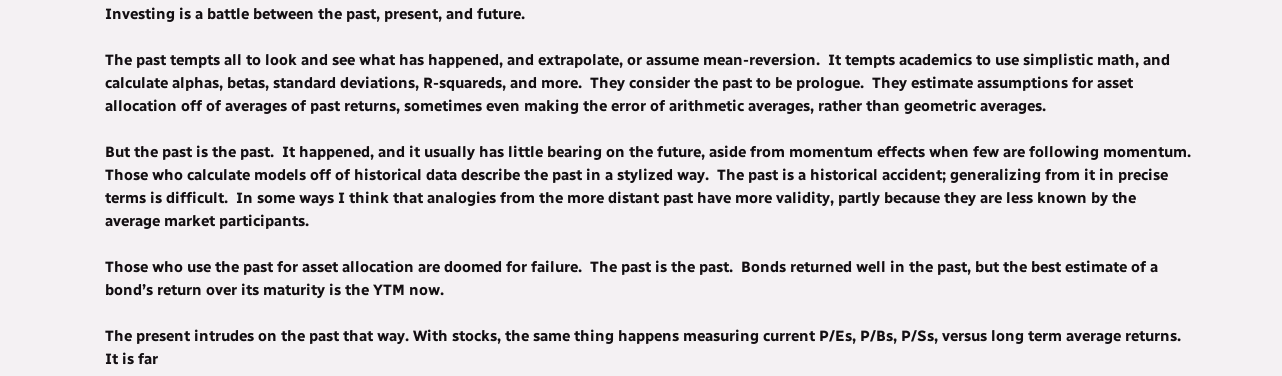Investing is a battle between the past, present, and future.

The past tempts all to look and see what has happened, and extrapolate, or assume mean-reversion.  It tempts academics to use simplistic math, and calculate alphas, betas, standard deviations, R-squareds, and more.  They consider the past to be prologue.  They estimate assumptions for asset allocation off of averages of past returns, sometimes even making the error of arithmetic averages, rather than geometric averages.

But the past is the past.  It happened, and it usually has little bearing on the future, aside from momentum effects when few are following momentum.  Those who calculate models off of historical data describe the past in a stylized way.  The past is a historical accident; generalizing from it in precise terms is difficult.  In some ways I think that analogies from the more distant past have more validity, partly because they are less known by the average market participants.

Those who use the past for asset allocation are doomed for failure.  The past is the past.  Bonds returned well in the past, but the best estimate of a bond’s return over its maturity is the YTM now.

The present intrudes on the past that way. With stocks, the same thing happens measuring current P/Es, P/Bs, P/Ss, versus long term average returns.  It is far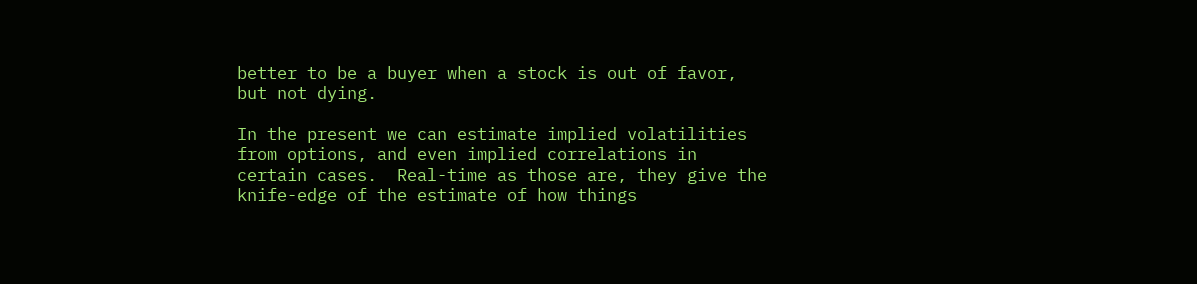better to be a buyer when a stock is out of favor, but not dying.

In the present we can estimate implied volatilities from options, and even implied correlations in certain cases.  Real-time as those are, they give the knife-edge of the estimate of how things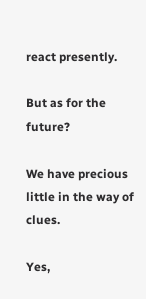react presently.

But as for the future?

We have precious little in the way of clues.

Yes,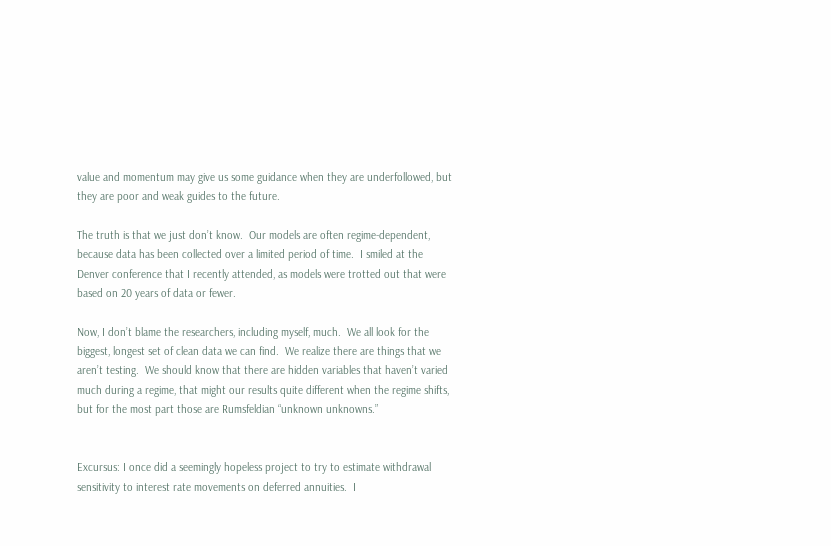value and momentum may give us some guidance when they are underfollowed, but they are poor and weak guides to the future.

The truth is that we just don’t know.  Our models are often regime-dependent, because data has been collected over a limited period of time.  I smiled at the Denver conference that I recently attended, as models were trotted out that were based on 20 years of data or fewer.

Now, I don’t blame the researchers, including myself, much.  We all look for the biggest, longest set of clean data we can find.  We realize there are things that we aren’t testing.  We should know that there are hidden variables that haven’t varied much during a regime, that might our results quite different when the regime shifts, but for the most part those are Rumsfeldian “unknown unknowns.”


Excursus: I once did a seemingly hopeless project to try to estimate withdrawal sensitivity to interest rate movements on deferred annuities.  I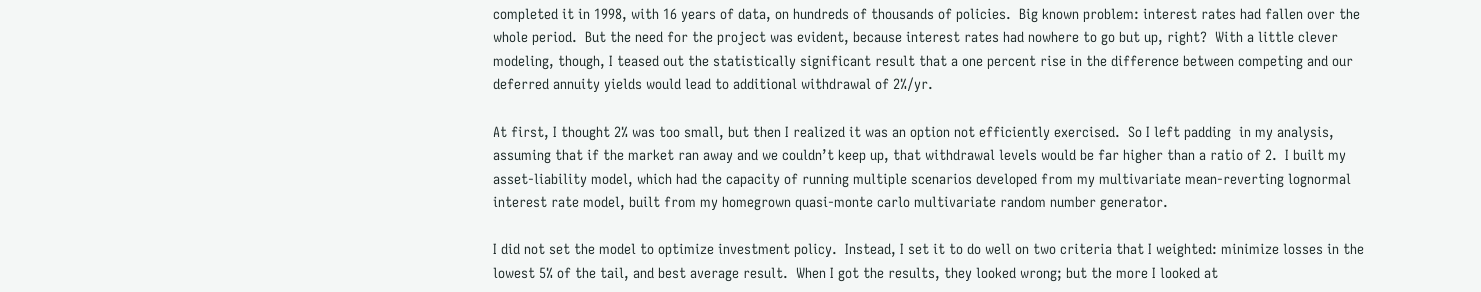completed it in 1998, with 16 years of data, on hundreds of thousands of policies.  Big known problem: interest rates had fallen over the whole period.  But the need for the project was evident, because interest rates had nowhere to go but up, right?  With a little clever modeling, though, I teased out the statistically significant result that a one percent rise in the difference between competing and our deferred annuity yields would lead to additional withdrawal of 2%/yr.

At first, I thought 2% was too small, but then I realized it was an option not efficiently exercised.  So I left padding  in my analysis, assuming that if the market ran away and we couldn’t keep up, that withdrawal levels would be far higher than a ratio of 2.  I built my asset-liability model, which had the capacity of running multiple scenarios developed from my multivariate mean-reverting lognormal interest rate model, built from my homegrown quasi-monte carlo multivariate random number generator.

I did not set the model to optimize investment policy.  Instead, I set it to do well on two criteria that I weighted: minimize losses in the lowest 5% of the tail, and best average result.  When I got the results, they looked wrong; but the more I looked at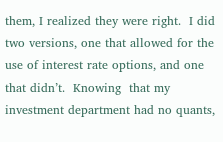them, I realized they were right.  I did two versions, one that allowed for the use of interest rate options, and one that didn’t.  Knowing  that my investment department had no quants,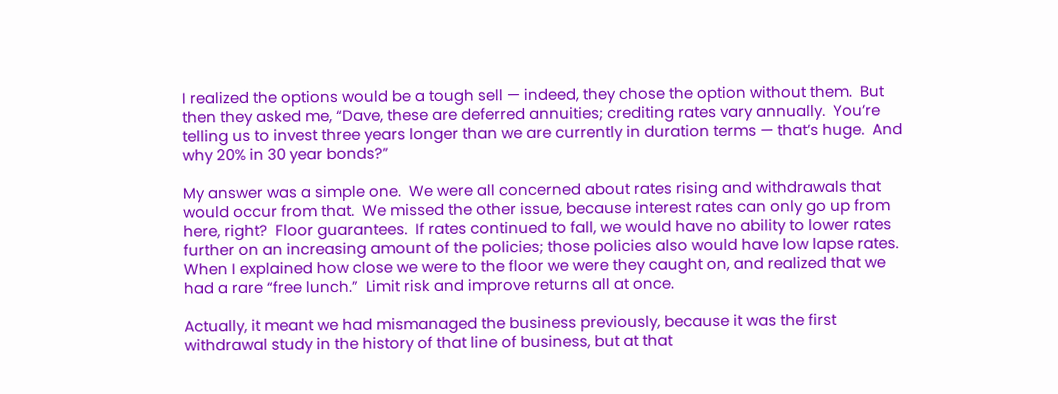I realized the options would be a tough sell — indeed, they chose the option without them.  But then they asked me, “Dave, these are deferred annuities; crediting rates vary annually.  You’re telling us to invest three years longer than we are currently in duration terms — that’s huge.  And why 20% in 30 year bonds?”

My answer was a simple one.  We were all concerned about rates rising and withdrawals that would occur from that.  We missed the other issue, because interest rates can only go up from here, right?  Floor guarantees.  If rates continued to fall, we would have no ability to lower rates further on an increasing amount of the policies; those policies also would have low lapse rates.  When I explained how close we were to the floor we were they caught on, and realized that we had a rare “free lunch.”  Limit risk and improve returns all at once.

Actually, it meant we had mismanaged the business previously, because it was the first withdrawal study in the history of that line of business, but at that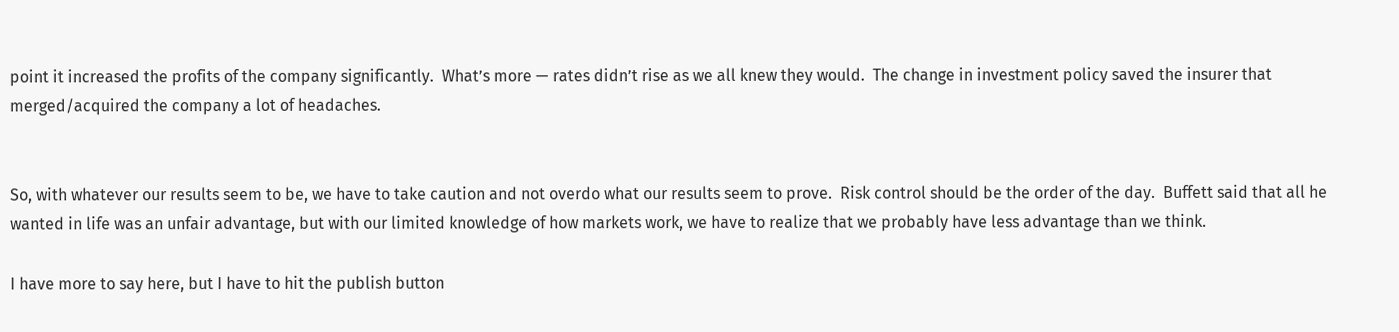point it increased the profits of the company significantly.  What’s more — rates didn’t rise as we all knew they would.  The change in investment policy saved the insurer that merged/acquired the company a lot of headaches.


So, with whatever our results seem to be, we have to take caution and not overdo what our results seem to prove.  Risk control should be the order of the day.  Buffett said that all he wanted in life was an unfair advantage, but with our limited knowledge of how markets work, we have to realize that we probably have less advantage than we think.

I have more to say here, but I have to hit the publish button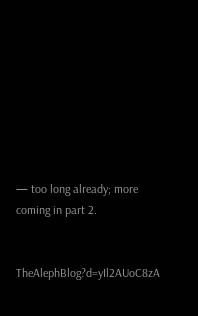— too long already; more coming in part 2.


TheAlephBlog?d=yIl2AUoC8zA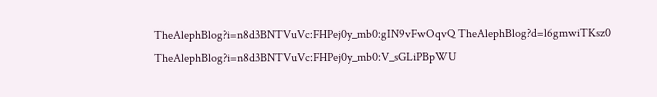TheAlephBlog?i=n8d3BNTVuVc:FHPej0y_mb0:gIN9vFwOqvQ TheAlephBlog?d=l6gmwiTKsz0 TheAlephBlog?i=n8d3BNTVuVc:FHPej0y_mb0:V_sGLiPBpWU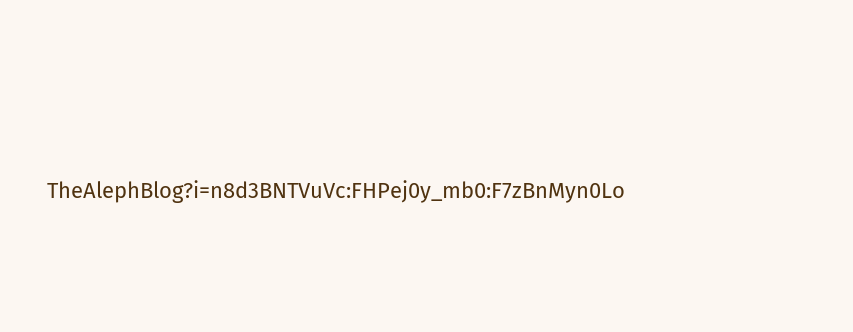TheAlephBlog?i=n8d3BNTVuVc:FHPej0y_mb0:F7zBnMyn0Lo